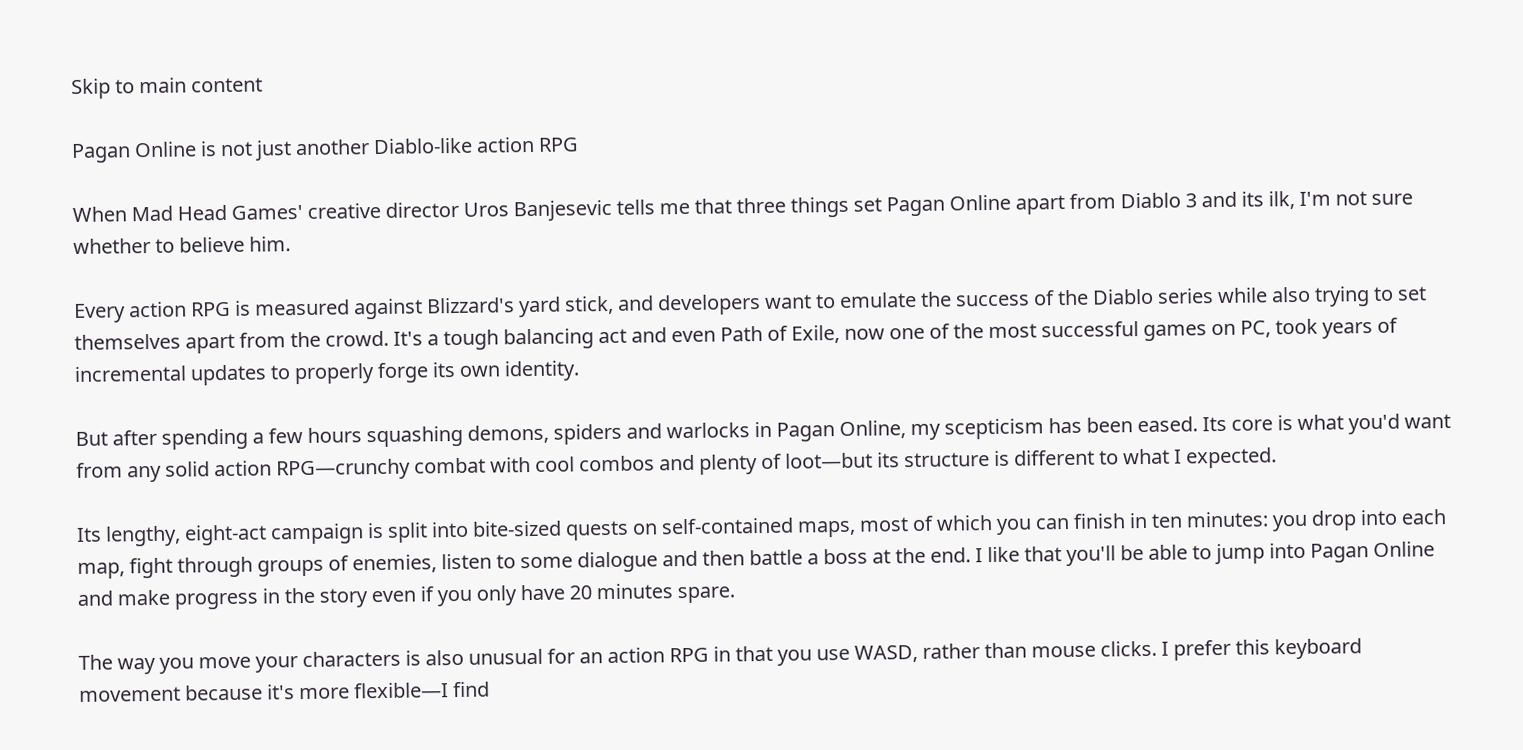Skip to main content

Pagan Online is not just another Diablo-like action RPG

When Mad Head Games' creative director Uros Banjesevic tells me that three things set Pagan Online apart from Diablo 3 and its ilk, I'm not sure whether to believe him.

Every action RPG is measured against Blizzard's yard stick, and developers want to emulate the success of the Diablo series while also trying to set themselves apart from the crowd. It's a tough balancing act and even Path of Exile, now one of the most successful games on PC, took years of incremental updates to properly forge its own identity.

But after spending a few hours squashing demons, spiders and warlocks in Pagan Online, my scepticism has been eased. Its core is what you'd want from any solid action RPG—crunchy combat with cool combos and plenty of loot—but its structure is different to what I expected.

Its lengthy, eight-act campaign is split into bite-sized quests on self-contained maps, most of which you can finish in ten minutes: you drop into each map, fight through groups of enemies, listen to some dialogue and then battle a boss at the end. I like that you'll be able to jump into Pagan Online and make progress in the story even if you only have 20 minutes spare.

The way you move your characters is also unusual for an action RPG in that you use WASD, rather than mouse clicks. I prefer this keyboard movement because it's more flexible—I find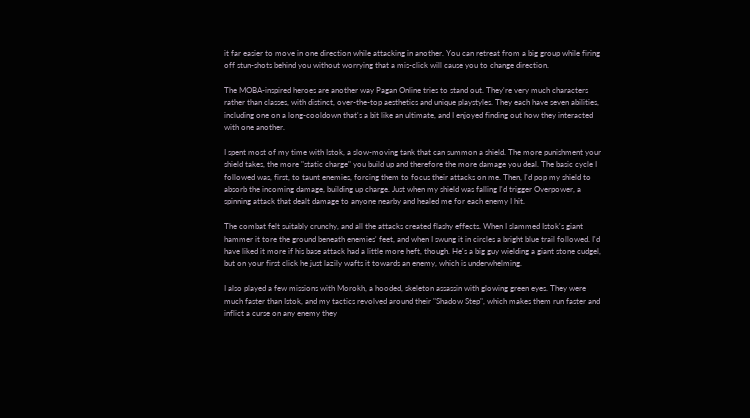it far easier to move in one direction while attacking in another. You can retreat from a big group while firing off stun-shots behind you without worrying that a mis-click will cause you to change direction.

The MOBA-inspired heroes are another way Pagan Online tries to stand out. They're very much characters rather than classes, with distinct, over-the-top aesthetics and unique playstyles. They each have seven abilities, including one on a long-cooldown that's a bit like an ultimate, and I enjoyed finding out how they interacted with one another.

I spent most of my time with Istok, a slow-moving tank that can summon a shield. The more punishment your shield takes, the more "static charge" you build up and therefore the more damage you deal. The basic cycle I followed was, first, to taunt enemies, forcing them to focus their attacks on me. Then, I'd pop my shield to absorb the incoming damage, building up charge. Just when my shield was falling I'd trigger Overpower, a spinning attack that dealt damage to anyone nearby and healed me for each enemy I hit.

The combat felt suitably crunchy, and all the attacks created flashy effects. When I slammed Istok's giant hammer it tore the ground beneath enemies' feet, and when I swung it in circles a bright blue trail followed. I'd have liked it more if his base attack had a little more heft, though. He's a big guy wielding a giant stone cudgel, but on your first click he just lazily wafts it towards an enemy, which is underwhelming.

I also played a few missions with Morokh, a hooded, skeleton assassin with glowing green eyes. They were much faster than Istok, and my tactics revolved around their "Shadow Step", which makes them run faster and inflict a curse on any enemy they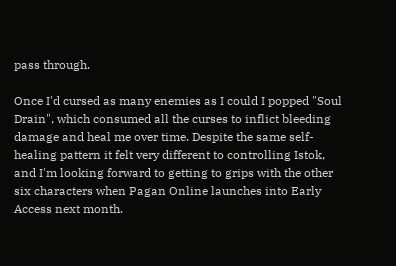pass through.

Once I'd cursed as many enemies as I could I popped "Soul Drain", which consumed all the curses to inflict bleeding damage and heal me over time. Despite the same self-healing pattern it felt very different to controlling Istok, and I'm looking forward to getting to grips with the other six characters when Pagan Online launches into Early Access next month.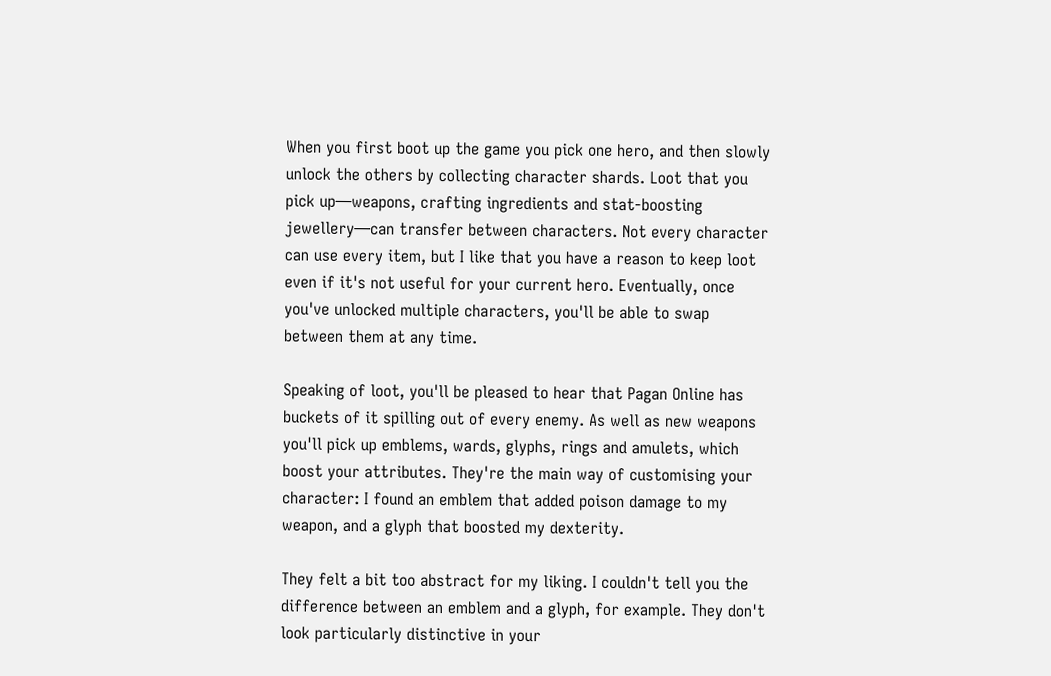When you first boot up the game you pick one hero, and then slowly unlock the others by collecting character shards. Loot that you pick up—weapons, crafting ingredients and stat-boosting jewellery—can transfer between characters. Not every character can use every item, but I like that you have a reason to keep loot even if it's not useful for your current hero. Eventually, once you've unlocked multiple characters, you'll be able to swap between them at any time.

Speaking of loot, you'll be pleased to hear that Pagan Online has buckets of it spilling out of every enemy. As well as new weapons you'll pick up emblems, wards, glyphs, rings and amulets, which boost your attributes. They're the main way of customising your character: I found an emblem that added poison damage to my weapon, and a glyph that boosted my dexterity.

They felt a bit too abstract for my liking. I couldn't tell you the difference between an emblem and a glyph, for example. They don't look particularly distinctive in your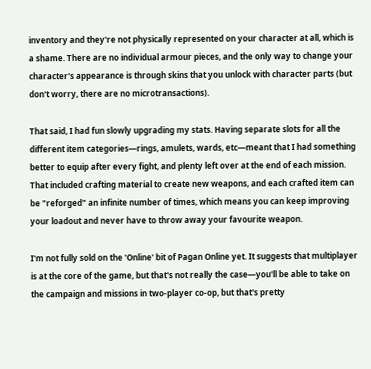inventory and they're not physically represented on your character at all, which is a shame. There are no individual armour pieces, and the only way to change your character's appearance is through skins that you unlock with character parts (but don't worry, there are no microtransactions).

That said, I had fun slowly upgrading my stats. Having separate slots for all the different item categories—rings, amulets, wards, etc—meant that I had something better to equip after every fight, and plenty left over at the end of each mission. That included crafting material to create new weapons, and each crafted item can be "reforged" an infinite number of times, which means you can keep improving your loadout and never have to throw away your favourite weapon.

I'm not fully sold on the 'Online' bit of Pagan Online yet. It suggests that multiplayer is at the core of the game, but that's not really the case—you'll be able to take on the campaign and missions in two-player co-op, but that's pretty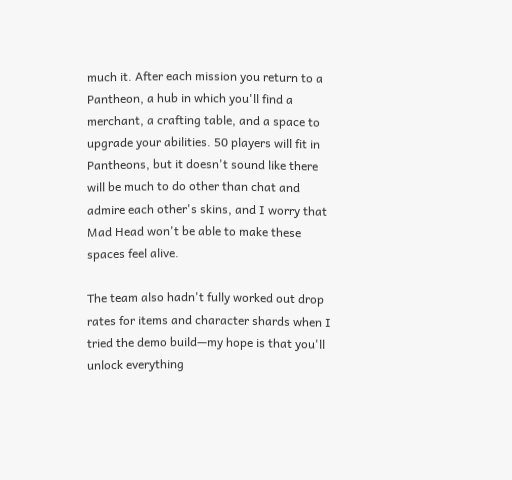much it. After each mission you return to a Pantheon, a hub in which you'll find a merchant, a crafting table, and a space to upgrade your abilities. 50 players will fit in Pantheons, but it doesn't sound like there will be much to do other than chat and admire each other's skins, and I worry that Mad Head won't be able to make these spaces feel alive.

The team also hadn't fully worked out drop rates for items and character shards when I tried the demo build—my hope is that you'll unlock everything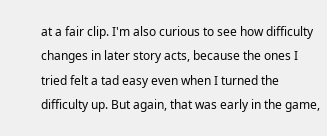at a fair clip. I'm also curious to see how difficulty changes in later story acts, because the ones I tried felt a tad easy even when I turned the difficulty up. But again, that was early in the game,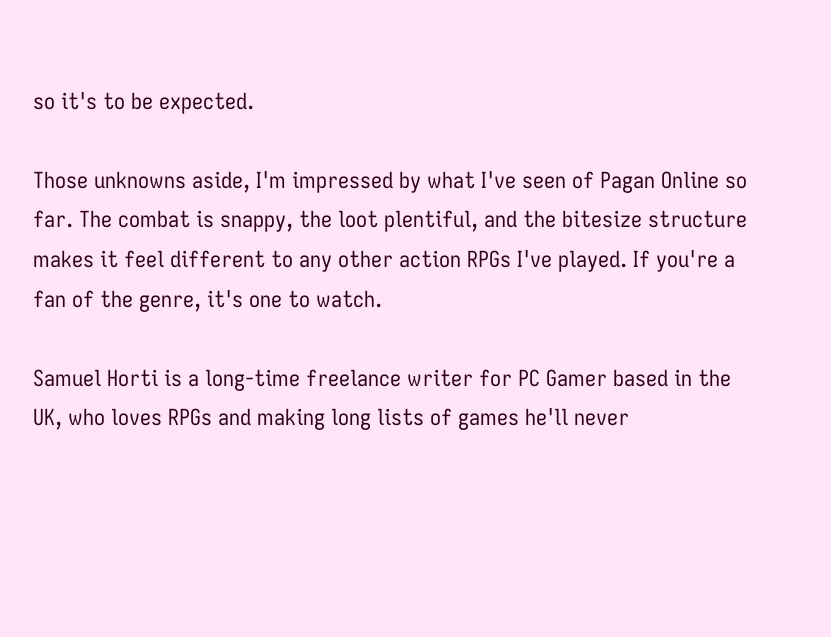so it's to be expected.

Those unknowns aside, I'm impressed by what I've seen of Pagan Online so far. The combat is snappy, the loot plentiful, and the bitesize structure makes it feel different to any other action RPGs I've played. If you're a fan of the genre, it's one to watch.

Samuel Horti is a long-time freelance writer for PC Gamer based in the UK, who loves RPGs and making long lists of games he'll never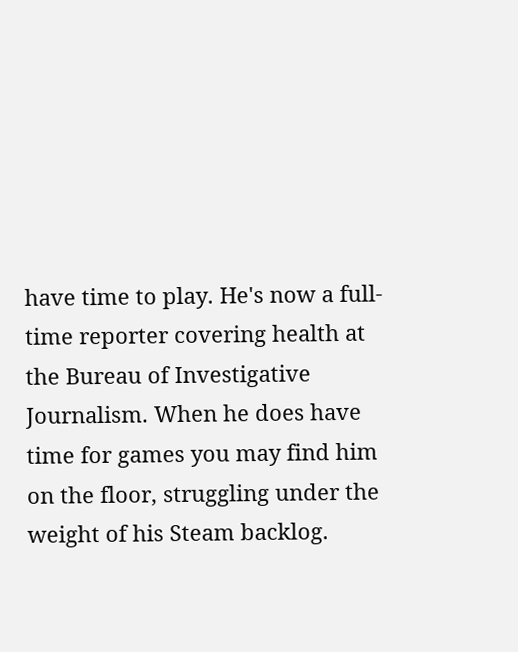have time to play. He's now a full-time reporter covering health at the Bureau of Investigative Journalism. When he does have time for games you may find him on the floor, struggling under the weight of his Steam backlog.